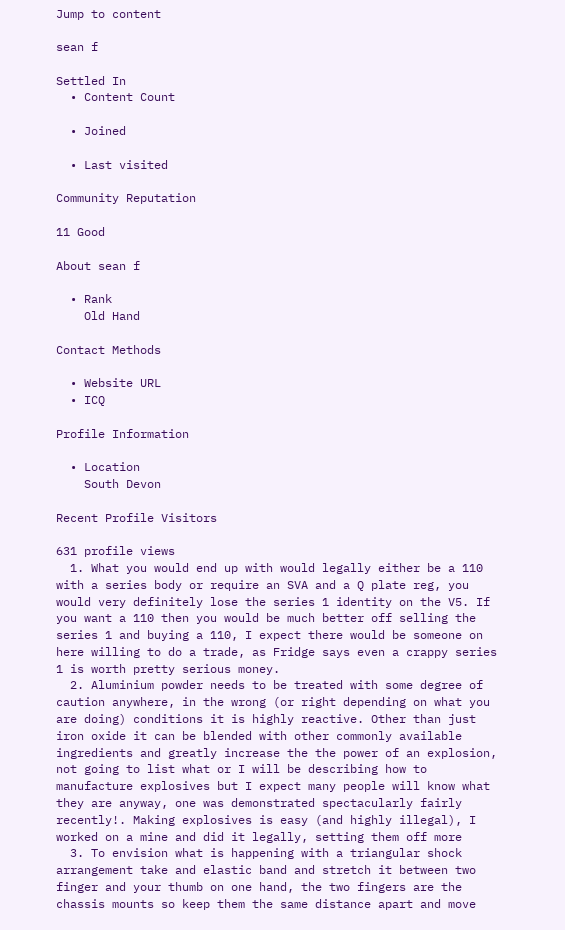Jump to content

sean f

Settled In
  • Content Count

  • Joined

  • Last visited

Community Reputation

11 Good

About sean f

  • Rank
    Old Hand

Contact Methods

  • Website URL
  • ICQ

Profile Information

  • Location
    South Devon

Recent Profile Visitors

631 profile views
  1. What you would end up with would legally either be a 110 with a series body or require an SVA and a Q plate reg, you would very definitely lose the series 1 identity on the V5. If you want a 110 then you would be much better off selling the series 1 and buying a 110, I expect there would be someone on here willing to do a trade, as Fridge says even a crappy series 1 is worth pretty serious money.
  2. Aluminium powder needs to be treated with some degree of caution anywhere, in the wrong (or right depending on what you are doing) conditions it is highly reactive. Other than just iron oxide it can be blended with other commonly available ingredients and greatly increase the the power of an explosion, not going to list what or I will be describing how to manufacture explosives but I expect many people will know what they are anyway, one was demonstrated spectacularly fairly recently!. Making explosives is easy (and highly illegal), I worked on a mine and did it legally, setting them off more
  3. To envision what is happening with a triangular shock arrangement take and elastic band and stretch it between two finger and your thumb on one hand, the two fingers are the chassis mounts so keep them the same distance apart and move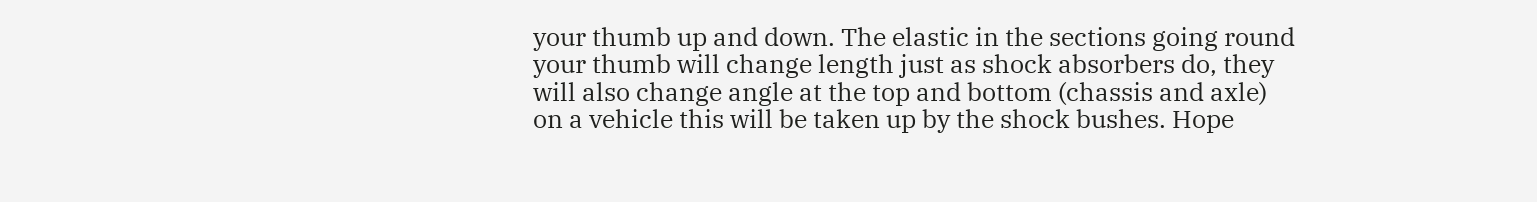your thumb up and down. The elastic in the sections going round your thumb will change length just as shock absorbers do, they will also change angle at the top and bottom (chassis and axle) on a vehicle this will be taken up by the shock bushes. Hope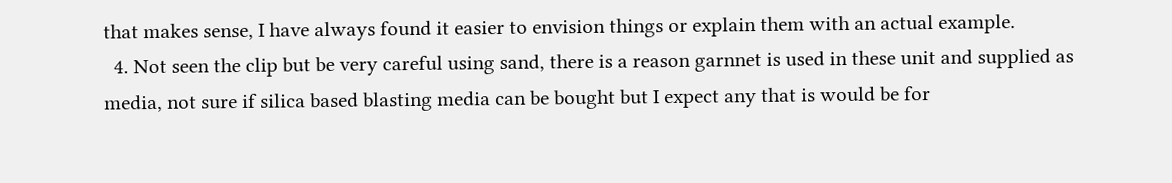that makes sense, I have always found it easier to envision things or explain them with an actual example.
  4. Not seen the clip but be very careful using sand, there is a reason garnnet is used in these unit and supplied as media, not sure if silica based blasting media can be bought but I expect any that is would be for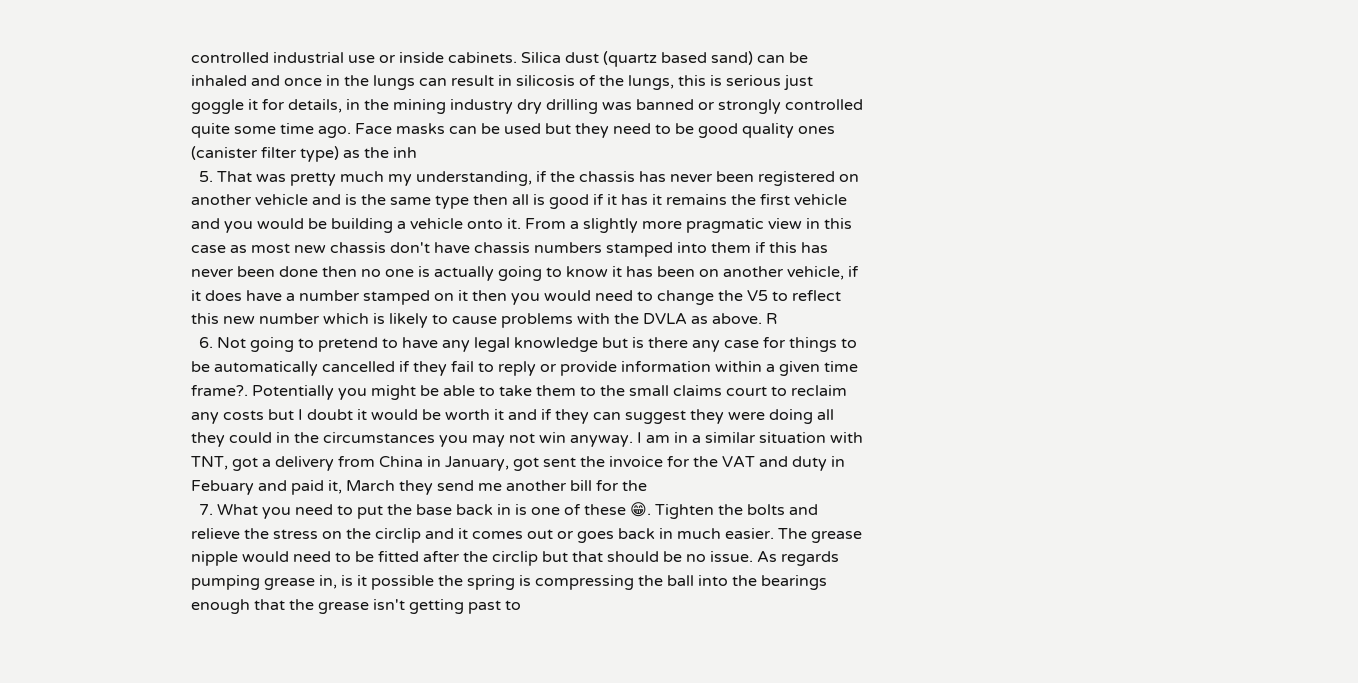controlled industrial use or inside cabinets. Silica dust (quartz based sand) can be inhaled and once in the lungs can result in silicosis of the lungs, this is serious just goggle it for details, in the mining industry dry drilling was banned or strongly controlled quite some time ago. Face masks can be used but they need to be good quality ones (canister filter type) as the inh
  5. That was pretty much my understanding, if the chassis has never been registered on another vehicle and is the same type then all is good if it has it remains the first vehicle and you would be building a vehicle onto it. From a slightly more pragmatic view in this case as most new chassis don't have chassis numbers stamped into them if this has never been done then no one is actually going to know it has been on another vehicle, if it does have a number stamped on it then you would need to change the V5 to reflect this new number which is likely to cause problems with the DVLA as above. R
  6. Not going to pretend to have any legal knowledge but is there any case for things to be automatically cancelled if they fail to reply or provide information within a given time frame?. Potentially you might be able to take them to the small claims court to reclaim any costs but I doubt it would be worth it and if they can suggest they were doing all they could in the circumstances you may not win anyway. I am in a similar situation with TNT, got a delivery from China in January, got sent the invoice for the VAT and duty in Febuary and paid it, March they send me another bill for the
  7. What you need to put the base back in is one of these 😁. Tighten the bolts and relieve the stress on the circlip and it comes out or goes back in much easier. The grease nipple would need to be fitted after the circlip but that should be no issue. As regards pumping grease in, is it possible the spring is compressing the ball into the bearings enough that the grease isn't getting past to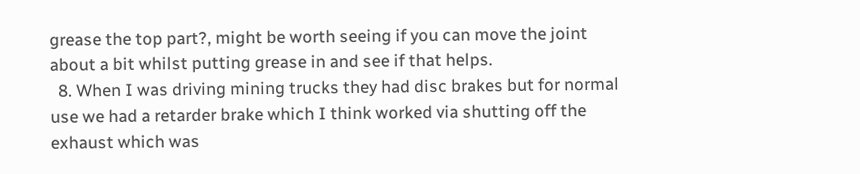grease the top part?, might be worth seeing if you can move the joint about a bit whilst putting grease in and see if that helps.
  8. When I was driving mining trucks they had disc brakes but for normal use we had a retarder brake which I think worked via shutting off the exhaust which was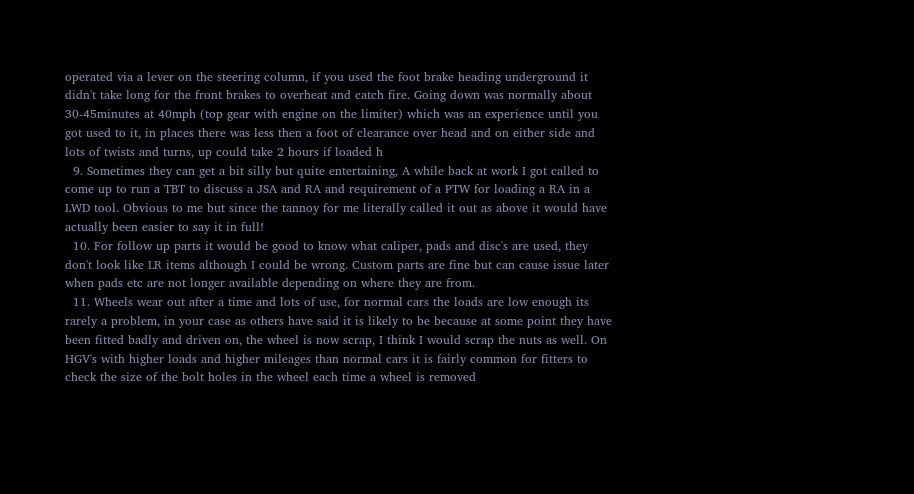operated via a lever on the steering column, if you used the foot brake heading underground it didn't take long for the front brakes to overheat and catch fire. Going down was normally about 30-45minutes at 40mph (top gear with engine on the limiter) which was an experience until you got used to it, in places there was less then a foot of clearance over head and on either side and lots of twists and turns, up could take 2 hours if loaded h
  9. Sometimes they can get a bit silly but quite entertaining, A while back at work I got called to come up to run a TBT to discuss a JSA and RA and requirement of a PTW for loading a RA in a LWD tool. Obvious to me but since the tannoy for me literally called it out as above it would have actually been easier to say it in full!
  10. For follow up parts it would be good to know what caliper, pads and disc's are used, they don't look like LR items although I could be wrong. Custom parts are fine but can cause issue later when pads etc are not longer available depending on where they are from.
  11. Wheels wear out after a time and lots of use, for normal cars the loads are low enough its rarely a problem, in your case as others have said it is likely to be because at some point they have been fitted badly and driven on, the wheel is now scrap, I think I would scrap the nuts as well. On HGV's with higher loads and higher mileages than normal cars it is fairly common for fitters to check the size of the bolt holes in the wheel each time a wheel is removed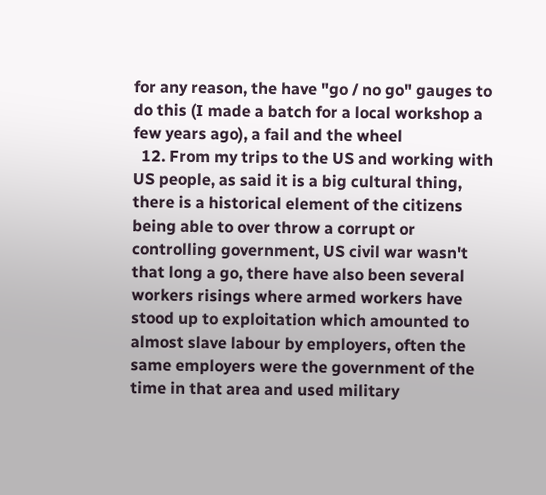for any reason, the have "go / no go" gauges to do this (I made a batch for a local workshop a few years ago), a fail and the wheel
  12. From my trips to the US and working with US people, as said it is a big cultural thing, there is a historical element of the citizens being able to over throw a corrupt or controlling government, US civil war wasn't that long a go, there have also been several workers risings where armed workers have stood up to exploitation which amounted to almost slave labour by employers, often the same employers were the government of the time in that area and used military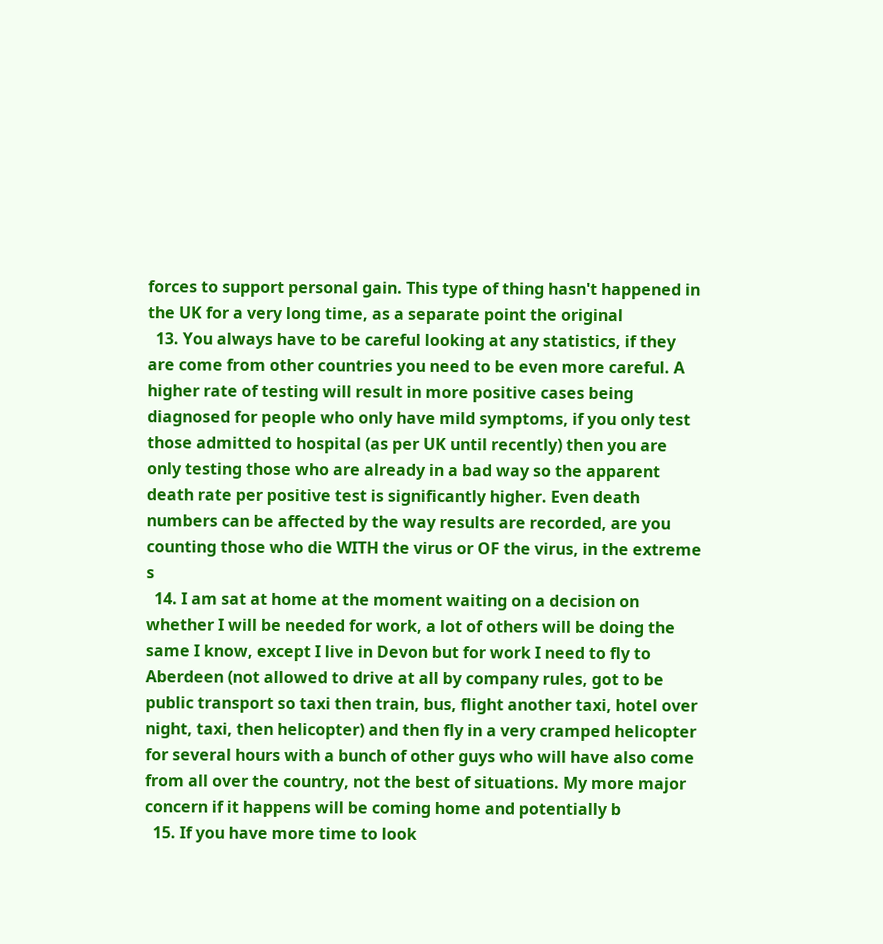forces to support personal gain. This type of thing hasn't happened in the UK for a very long time, as a separate point the original
  13. You always have to be careful looking at any statistics, if they are come from other countries you need to be even more careful. A higher rate of testing will result in more positive cases being diagnosed for people who only have mild symptoms, if you only test those admitted to hospital (as per UK until recently) then you are only testing those who are already in a bad way so the apparent death rate per positive test is significantly higher. Even death numbers can be affected by the way results are recorded, are you counting those who die WITH the virus or OF the virus, in the extreme s
  14. I am sat at home at the moment waiting on a decision on whether I will be needed for work, a lot of others will be doing the same I know, except I live in Devon but for work I need to fly to Aberdeen (not allowed to drive at all by company rules, got to be public transport so taxi then train, bus, flight another taxi, hotel over night, taxi, then helicopter) and then fly in a very cramped helicopter for several hours with a bunch of other guys who will have also come from all over the country, not the best of situations. My more major concern if it happens will be coming home and potentially b
  15. If you have more time to look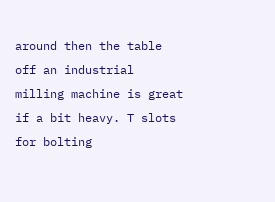around then the table off an industrial milling machine is great if a bit heavy. T slots for bolting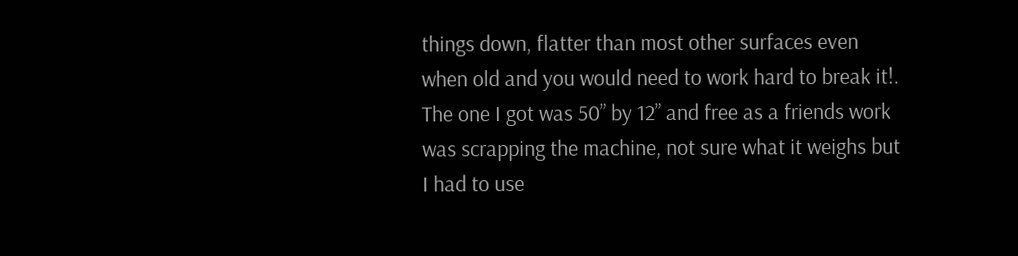things down, flatter than most other surfaces even when old and you would need to work hard to break it!. The one I got was 50” by 12” and free as a friends work was scrapping the machine, not sure what it weighs but I had to use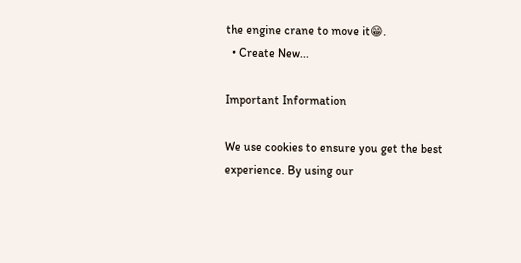the engine crane to move it😁.
  • Create New...

Important Information

We use cookies to ensure you get the best experience. By using our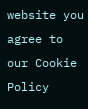website you agree to our Cookie Policy